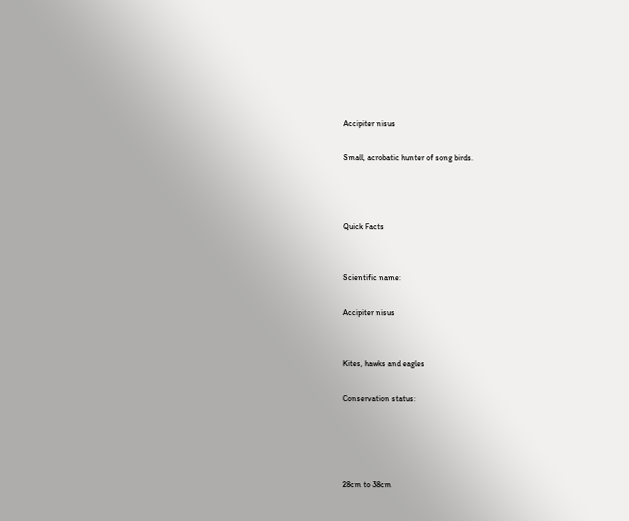Accipiter nisus

Small, acrobatic hunter of song birds.



Quick Facts


Scientific name:

Accipiter nisus


Kites, hawks and eagles

Conservation status:




28cm to 38cm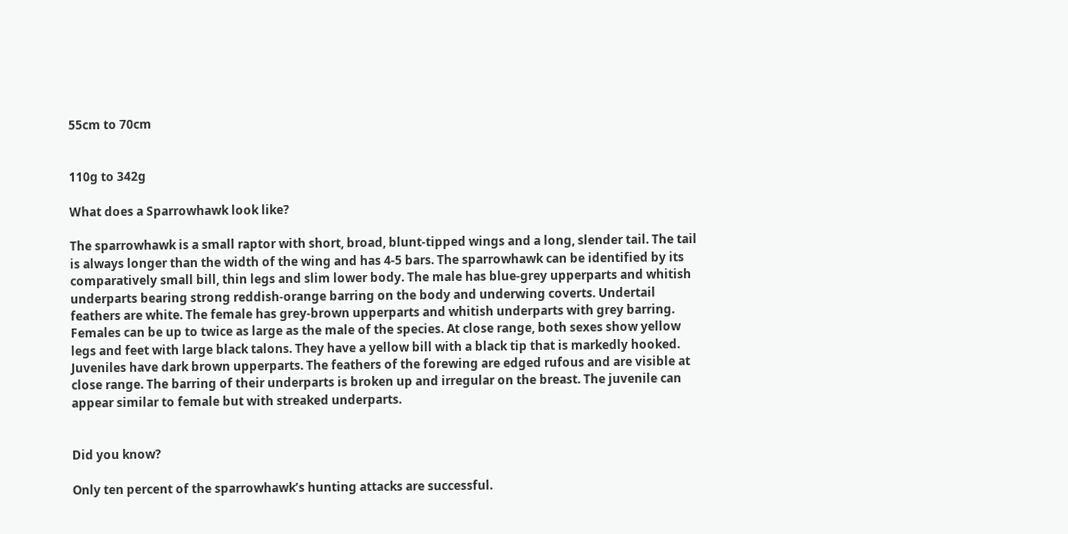55cm to 70cm


110g to 342g

What does a Sparrowhawk look like?

The sparrowhawk is a small raptor with short, broad, blunt-tipped wings and a long, slender tail. The tail is always longer than the width of the wing and has 4-5 bars. The sparrowhawk can be identified by its comparatively small bill, thin legs and slim lower body. The male has blue-grey upperparts and whitish underparts bearing strong reddish-orange barring on the body and underwing coverts. Undertail feathers are white. The female has grey-brown upperparts and whitish underparts with grey barring. Females can be up to twice as large as the male of the species. At close range, both sexes show yellow legs and feet with large black talons. They have a yellow bill with a black tip that is markedly hooked. Juveniles have dark brown upperparts. The feathers of the forewing are edged rufous and are visible at close range. The barring of their underparts is broken up and irregular on the breast. The juvenile can appear similar to female but with streaked underparts.


Did you know?

Only ten percent of the sparrowhawk’s hunting attacks are successful.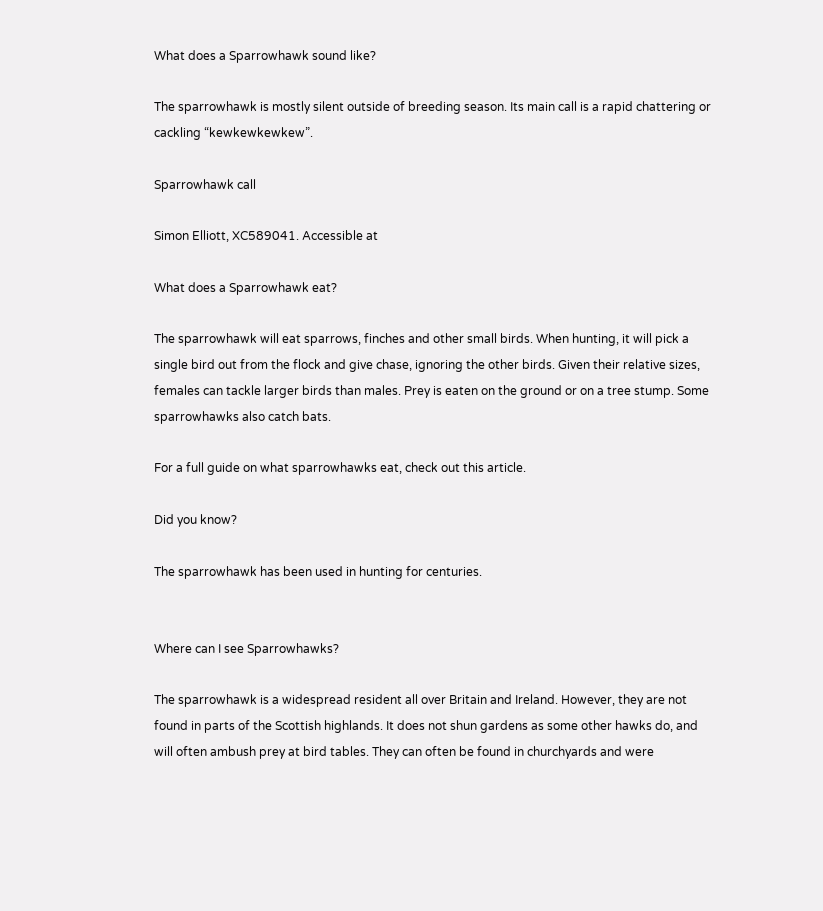What does a Sparrowhawk sound like?

The sparrowhawk is mostly silent outside of breeding season. Its main call is a rapid chattering or cackling “kewkewkewkew”.

Sparrowhawk call

Simon Elliott, XC589041. Accessible at

What does a Sparrowhawk eat?

The sparrowhawk will eat sparrows, finches and other small birds. When hunting, it will pick a single bird out from the flock and give chase, ignoring the other birds. Given their relative sizes, females can tackle larger birds than males. Prey is eaten on the ground or on a tree stump. Some sparrowhawks also catch bats.

For a full guide on what sparrowhawks eat, check out this article.

Did you know?

The sparrowhawk has been used in hunting for centuries.


Where can I see Sparrowhawks?

The sparrowhawk is a widespread resident all over Britain and Ireland. However, they are not found in parts of the Scottish highlands. It does not shun gardens as some other hawks do, and will often ambush prey at bird tables. They can often be found in churchyards and were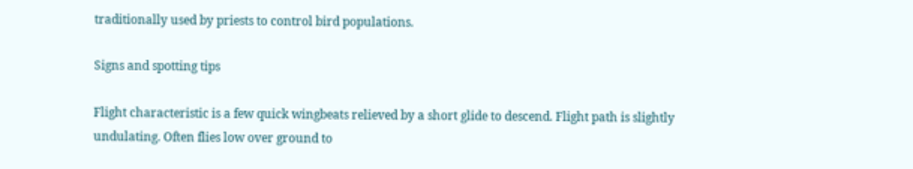traditionally used by priests to control bird populations.

Signs and spotting tips

Flight characteristic is a few quick wingbeats relieved by a short glide to descend. Flight path is slightly undulating. Often flies low over ground to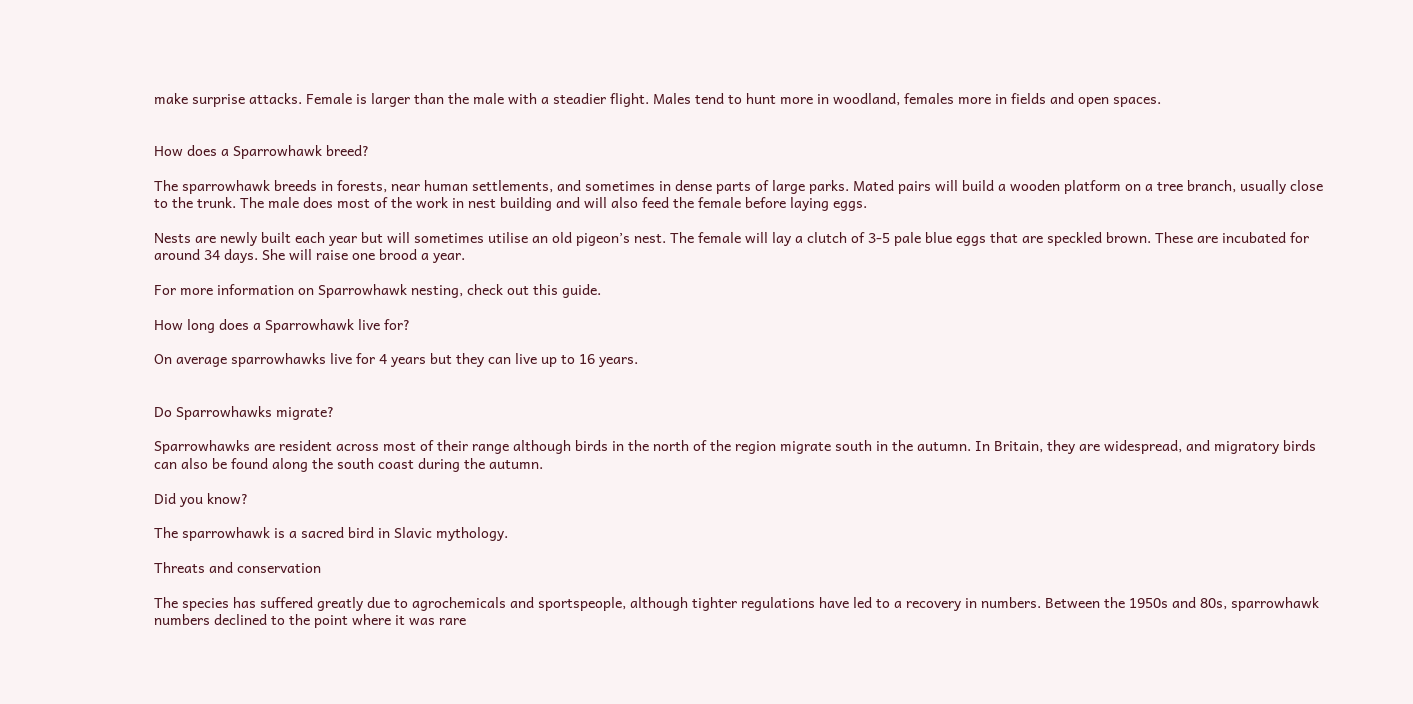make surprise attacks. Female is larger than the male with a steadier flight. Males tend to hunt more in woodland, females more in fields and open spaces.


How does a Sparrowhawk breed?

The sparrowhawk breeds in forests, near human settlements, and sometimes in dense parts of large parks. Mated pairs will build a wooden platform on a tree branch, usually close to the trunk. The male does most of the work in nest building and will also feed the female before laying eggs.

Nests are newly built each year but will sometimes utilise an old pigeon’s nest. The female will lay a clutch of 3-5 pale blue eggs that are speckled brown. These are incubated for around 34 days. She will raise one brood a year.

For more information on Sparrowhawk nesting, check out this guide.

How long does a Sparrowhawk live for?

On average sparrowhawks live for 4 years but they can live up to 16 years.


Do Sparrowhawks migrate?

Sparrowhawks are resident across most of their range although birds in the north of the region migrate south in the autumn. In Britain, they are widespread, and migratory birds can also be found along the south coast during the autumn.

Did you know?

The sparrowhawk is a sacred bird in Slavic mythology.

Threats and conservation

The species has suffered greatly due to agrochemicals and sportspeople, although tighter regulations have led to a recovery in numbers. Between the 1950s and 80s, sparrowhawk numbers declined to the point where it was rare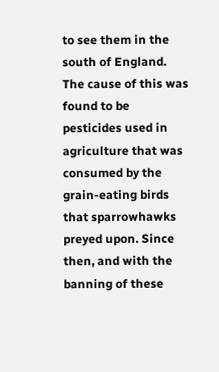to see them in the south of England. The cause of this was found to be pesticides used in agriculture that was consumed by the grain-eating birds that sparrowhawks preyed upon. Since then, and with the banning of these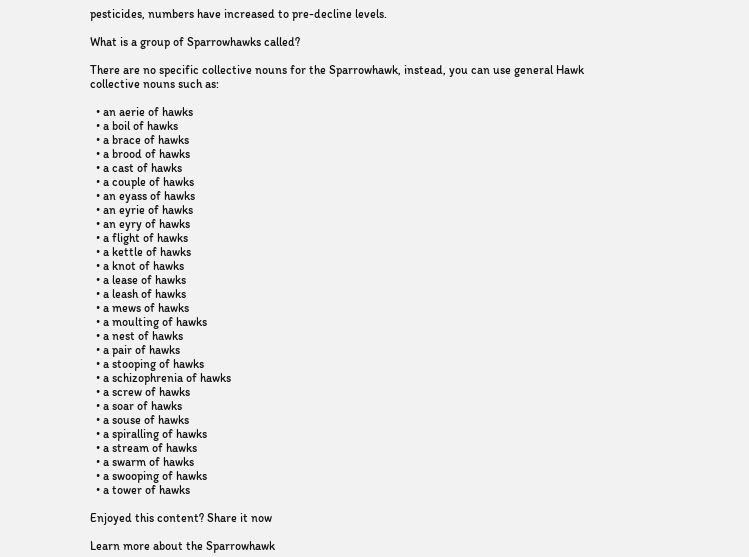pesticides, numbers have increased to pre-decline levels.

What is a group of Sparrowhawks called?

There are no specific collective nouns for the Sparrowhawk, instead, you can use general Hawk collective nouns such as:

  • an aerie of hawks
  • a boil of hawks
  • a brace of hawks
  • a brood of hawks
  • a cast of hawks
  • a couple of hawks
  • an eyass of hawks
  • an eyrie of hawks
  • an eyry of hawks
  • a flight of hawks
  • a kettle of hawks
  • a knot of hawks
  • a lease of hawks
  • a leash of hawks
  • a mews of hawks
  • a moulting of hawks
  • a nest of hawks
  • a pair of hawks
  • a stooping of hawks
  • a schizophrenia of hawks
  • a screw of hawks
  • a soar of hawks
  • a souse of hawks
  • a spiralling of hawks
  • a stream of hawks
  • a swarm of hawks
  • a swooping of hawks
  • a tower of hawks

Enjoyed this content? Share it now

Learn more about the Sparrowhawk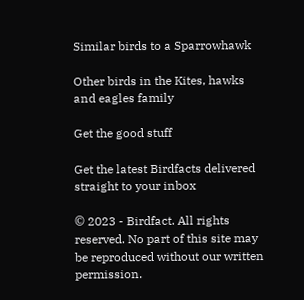Similar birds to a Sparrowhawk

Other birds in the Kites, hawks and eagles family

Get the good stuff

Get the latest Birdfacts delivered straight to your inbox

© 2023 - Birdfact. All rights reserved. No part of this site may be reproduced without our written permission.